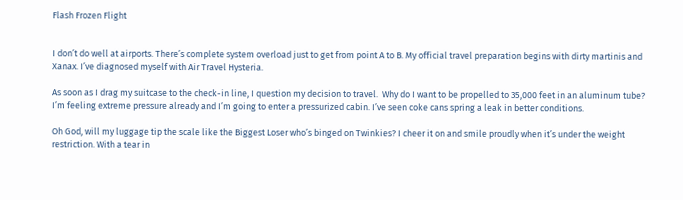Flash Frozen Flight


I don’t do well at airports. There’s complete system overload just to get from point A to B. My official travel preparation begins with dirty martinis and Xanax. I’ve diagnosed myself with Air Travel Hysteria.

As soon as I drag my suitcase to the check-in line, I question my decision to travel.  Why do I want to be propelled to 35,000 feet in an aluminum tube? I’m feeling extreme pressure already and I’m going to enter a pressurized cabin. I’ve seen coke cans spring a leak in better conditions.

Oh God, will my luggage tip the scale like the Biggest Loser who’s binged on Twinkies? I cheer it on and smile proudly when it’s under the weight restriction. With a tear in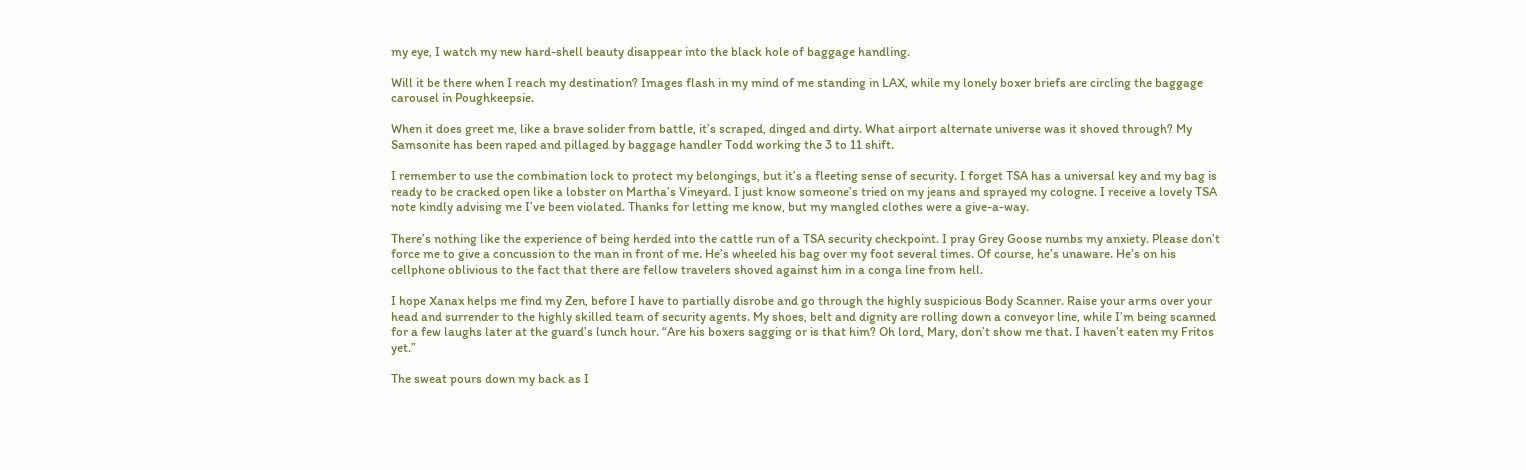my eye, I watch my new hard-shell beauty disappear into the black hole of baggage handling.

Will it be there when I reach my destination? Images flash in my mind of me standing in LAX, while my lonely boxer briefs are circling the baggage carousel in Poughkeepsie.

When it does greet me, like a brave solider from battle, it’s scraped, dinged and dirty. What airport alternate universe was it shoved through? My Samsonite has been raped and pillaged by baggage handler Todd working the 3 to 11 shift.

I remember to use the combination lock to protect my belongings, but it’s a fleeting sense of security. I forget TSA has a universal key and my bag is ready to be cracked open like a lobster on Martha’s Vineyard. I just know someone’s tried on my jeans and sprayed my cologne. I receive a lovely TSA note kindly advising me I’ve been violated. Thanks for letting me know, but my mangled clothes were a give-a-way.

There’s nothing like the experience of being herded into the cattle run of a TSA security checkpoint. I pray Grey Goose numbs my anxiety. Please don’t force me to give a concussion to the man in front of me. He’s wheeled his bag over my foot several times. Of course, he’s unaware. He’s on his cellphone oblivious to the fact that there are fellow travelers shoved against him in a conga line from hell.

I hope Xanax helps me find my Zen, before I have to partially disrobe and go through the highly suspicious Body Scanner. Raise your arms over your head and surrender to the highly skilled team of security agents. My shoes, belt and dignity are rolling down a conveyor line, while I’m being scanned for a few laughs later at the guard’s lunch hour. “Are his boxers sagging or is that him? Oh lord, Mary, don’t show me that. I haven’t eaten my Fritos yet.”

The sweat pours down my back as I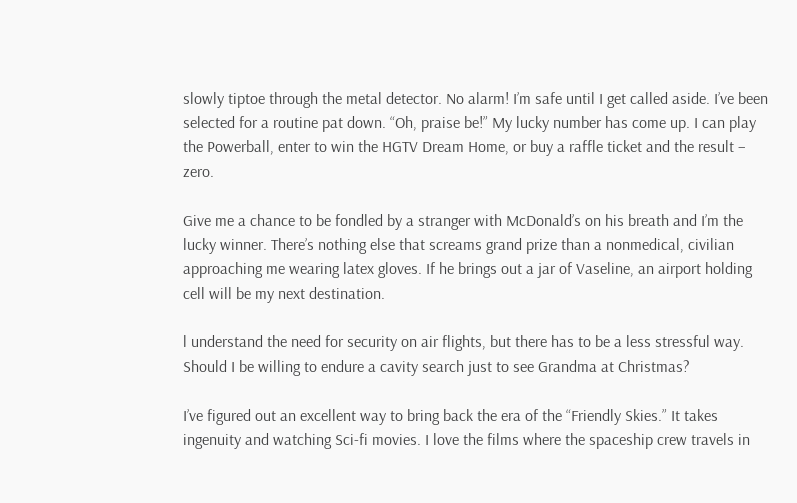slowly tiptoe through the metal detector. No alarm! I’m safe until I get called aside. I’ve been selected for a routine pat down. “Oh, praise be!” My lucky number has come up. I can play the Powerball, enter to win the HGTV Dream Home, or buy a raffle ticket and the result – zero.

Give me a chance to be fondled by a stranger with McDonald’s on his breath and I’m the lucky winner. There’s nothing else that screams grand prize than a nonmedical, civilian approaching me wearing latex gloves. If he brings out a jar of Vaseline, an airport holding cell will be my next destination.

l understand the need for security on air flights, but there has to be a less stressful way. Should I be willing to endure a cavity search just to see Grandma at Christmas?

I’ve figured out an excellent way to bring back the era of the “Friendly Skies.” It takes ingenuity and watching Sci-fi movies. I love the films where the spaceship crew travels in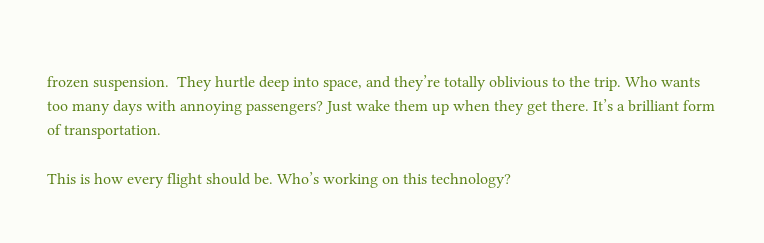frozen suspension.  They hurtle deep into space, and they’re totally oblivious to the trip. Who wants too many days with annoying passengers? Just wake them up when they get there. It’s a brilliant form of transportation.

This is how every flight should be. Who’s working on this technology?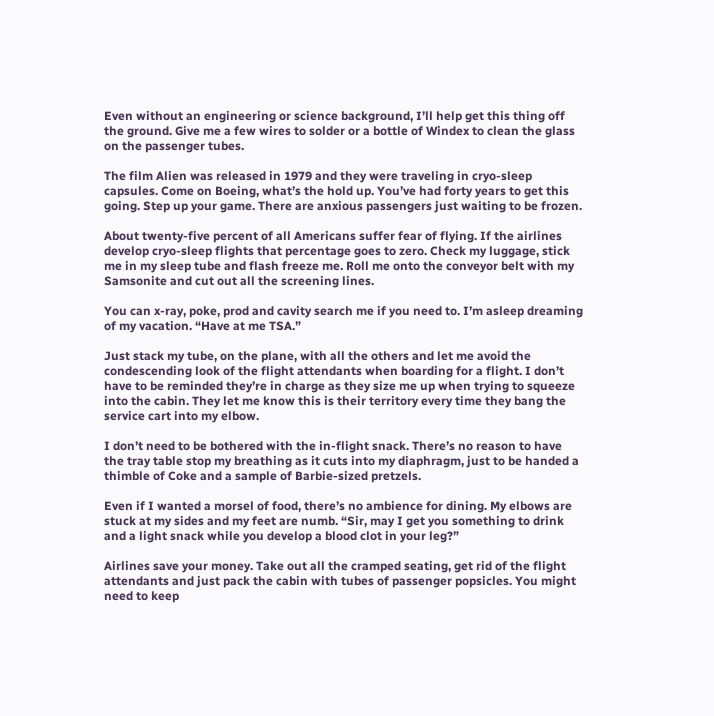Even without an engineering or science background, I’ll help get this thing off the ground. Give me a few wires to solder or a bottle of Windex to clean the glass on the passenger tubes.

The film Alien was released in 1979 and they were traveling in cryo-sleep capsules. Come on Boeing, what’s the hold up. You’ve had forty years to get this going. Step up your game. There are anxious passengers just waiting to be frozen.

About twenty-five percent of all Americans suffer fear of flying. If the airlines develop cryo-sleep flights that percentage goes to zero. Check my luggage, stick me in my sleep tube and flash freeze me. Roll me onto the conveyor belt with my Samsonite and cut out all the screening lines.

You can x-ray, poke, prod and cavity search me if you need to. I’m asleep dreaming of my vacation. “Have at me TSA.”

Just stack my tube, on the plane, with all the others and let me avoid the condescending look of the flight attendants when boarding for a flight. I don’t have to be reminded they’re in charge as they size me up when trying to squeeze into the cabin. They let me know this is their territory every time they bang the service cart into my elbow.

I don’t need to be bothered with the in-flight snack. There’s no reason to have the tray table stop my breathing as it cuts into my diaphragm, just to be handed a thimble of Coke and a sample of Barbie-sized pretzels.

Even if I wanted a morsel of food, there’s no ambience for dining. My elbows are stuck at my sides and my feet are numb. “Sir, may I get you something to drink and a light snack while you develop a blood clot in your leg?”

Airlines save your money. Take out all the cramped seating, get rid of the flight attendants and just pack the cabin with tubes of passenger popsicles. You might need to keep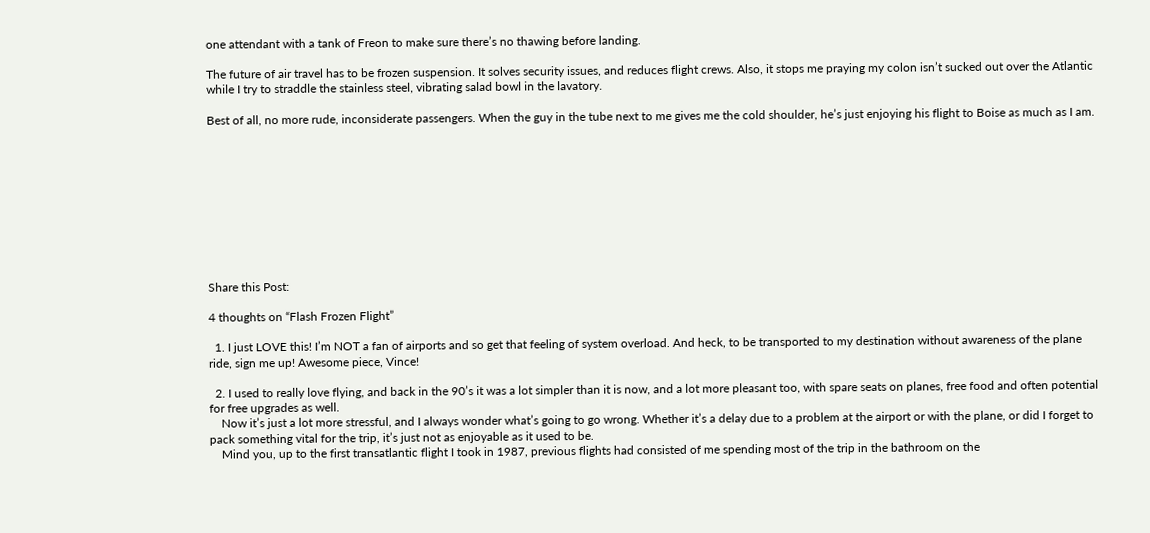one attendant with a tank of Freon to make sure there’s no thawing before landing.

The future of air travel has to be frozen suspension. It solves security issues, and reduces flight crews. Also, it stops me praying my colon isn’t sucked out over the Atlantic while I try to straddle the stainless steel, vibrating salad bowl in the lavatory.

Best of all, no more rude, inconsiderate passengers. When the guy in the tube next to me gives me the cold shoulder, he’s just enjoying his flight to Boise as much as I am.










Share this Post:

4 thoughts on “Flash Frozen Flight”

  1. I just LOVE this! I’m NOT a fan of airports and so get that feeling of system overload. And heck, to be transported to my destination without awareness of the plane ride, sign me up! Awesome piece, Vince!

  2. I used to really love flying, and back in the 90’s it was a lot simpler than it is now, and a lot more pleasant too, with spare seats on planes, free food and often potential for free upgrades as well.
    Now it’s just a lot more stressful, and I always wonder what’s going to go wrong. Whether it’s a delay due to a problem at the airport or with the plane, or did I forget to pack something vital for the trip, it’s just not as enjoyable as it used to be.
    Mind you, up to the first transatlantic flight I took in 1987, previous flights had consisted of me spending most of the trip in the bathroom on the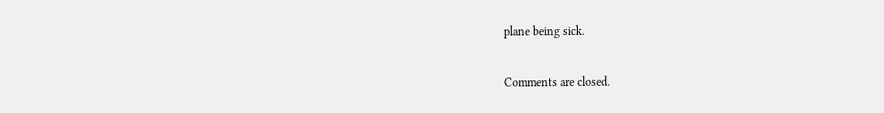plane being sick.

Comments are closed.